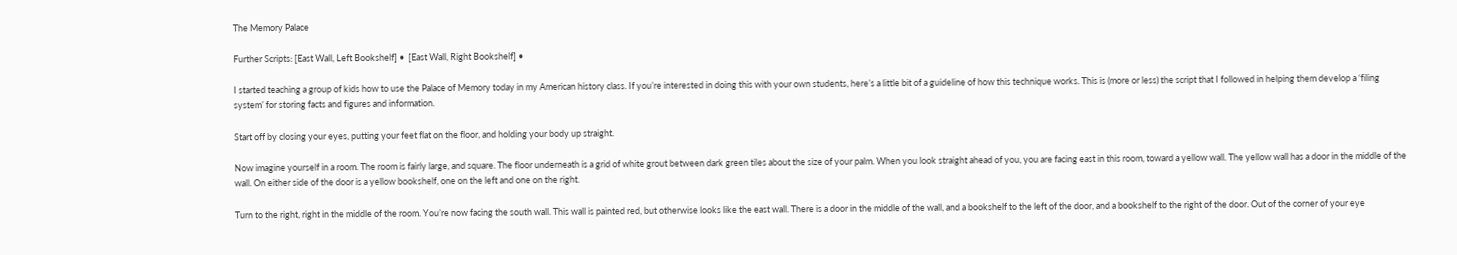The Memory Palace

Further Scripts: [East Wall, Left Bookshelf] •  [East Wall, Right Bookshelf] •

I started teaching a group of kids how to use the Palace of Memory today in my American history class. If you’re interested in doing this with your own students, here’s a little bit of a guideline of how this technique works. This is (more or less) the script that I followed in helping them develop a ‘filing system’ for storing facts and figures and information.

Start off by closing your eyes, putting your feet flat on the floor, and holding your body up straight.

Now imagine yourself in a room. The room is fairly large, and square. The floor underneath is a grid of white grout between dark green tiles about the size of your palm. When you look straight ahead of you, you are facing east in this room, toward a yellow wall. The yellow wall has a door in the middle of the wall. On either side of the door is a yellow bookshelf, one on the left and one on the right.

Turn to the right, right in the middle of the room. You’re now facing the south wall. This wall is painted red, but otherwise looks like the east wall. There is a door in the middle of the wall, and a bookshelf to the left of the door, and a bookshelf to the right of the door. Out of the corner of your eye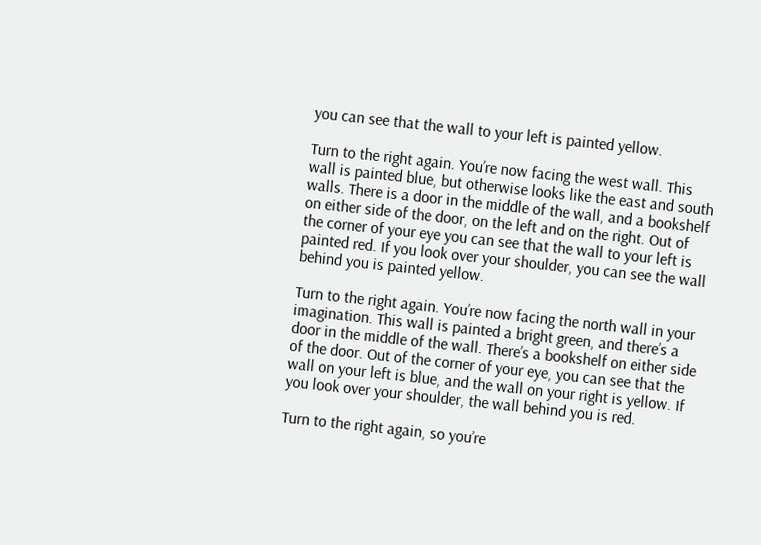you can see that the wall to your left is painted yellow.

Turn to the right again. You’re now facing the west wall. This wall is painted blue, but otherwise looks like the east and south walls. There is a door in the middle of the wall, and a bookshelf on either side of the door, on the left and on the right. Out of the corner of your eye you can see that the wall to your left is painted red. If you look over your shoulder, you can see the wall behind you is painted yellow.

Turn to the right again. You’re now facing the north wall in your imagination. This wall is painted a bright green, and there’s a door in the middle of the wall. There’s a bookshelf on either side of the door. Out of the corner of your eye, you can see that the wall on your left is blue, and the wall on your right is yellow. If you look over your shoulder, the wall behind you is red.

Turn to the right again, so you’re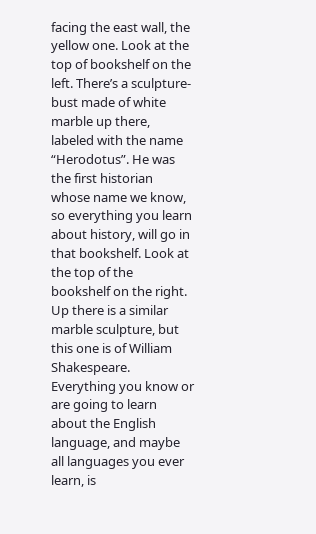facing the east wall, the yellow one. Look at the top of bookshelf on the left. There’s a sculpture-bust made of white marble up there, labeled with the name “Herodotus”. He was the first historian whose name we know, so everything you learn about history, will go in that bookshelf. Look at the top of the bookshelf on the right. Up there is a similar marble sculpture, but this one is of William Shakespeare. Everything you know or are going to learn about the English language, and maybe all languages you ever learn, is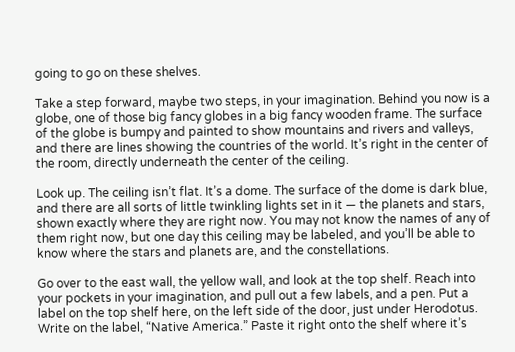going to go on these shelves.

Take a step forward, maybe two steps, in your imagination. Behind you now is a globe, one of those big fancy globes in a big fancy wooden frame. The surface of the globe is bumpy and painted to show mountains and rivers and valleys, and there are lines showing the countries of the world. It’s right in the center of the room, directly underneath the center of the ceiling.

Look up. The ceiling isn’t flat. It’s a dome. The surface of the dome is dark blue, and there are all sorts of little twinkling lights set in it — the planets and stars, shown exactly where they are right now. You may not know the names of any of them right now, but one day this ceiling may be labeled, and you’ll be able to know where the stars and planets are, and the constellations.

Go over to the east wall, the yellow wall, and look at the top shelf. Reach into your pockets in your imagination, and pull out a few labels, and a pen. Put a label on the top shelf here, on the left side of the door, just under Herodotus. Write on the label, “Native America.” Paste it right onto the shelf where it’s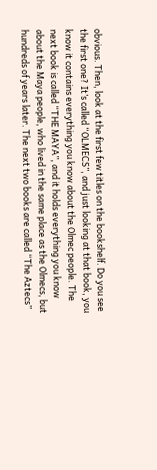obvious. Then, look at the first few titles on the bookshelf. Do you see the first one? It’s called “OLMECS”, and just looking at that book, you know it contains everything you know about the Olmec people. The next book is called “THE MAYA”, and it holds everything you know about the Maya people, who lived in the same place as the Olmecs, but hundreds of years later. The next two books are called “The Aztecs”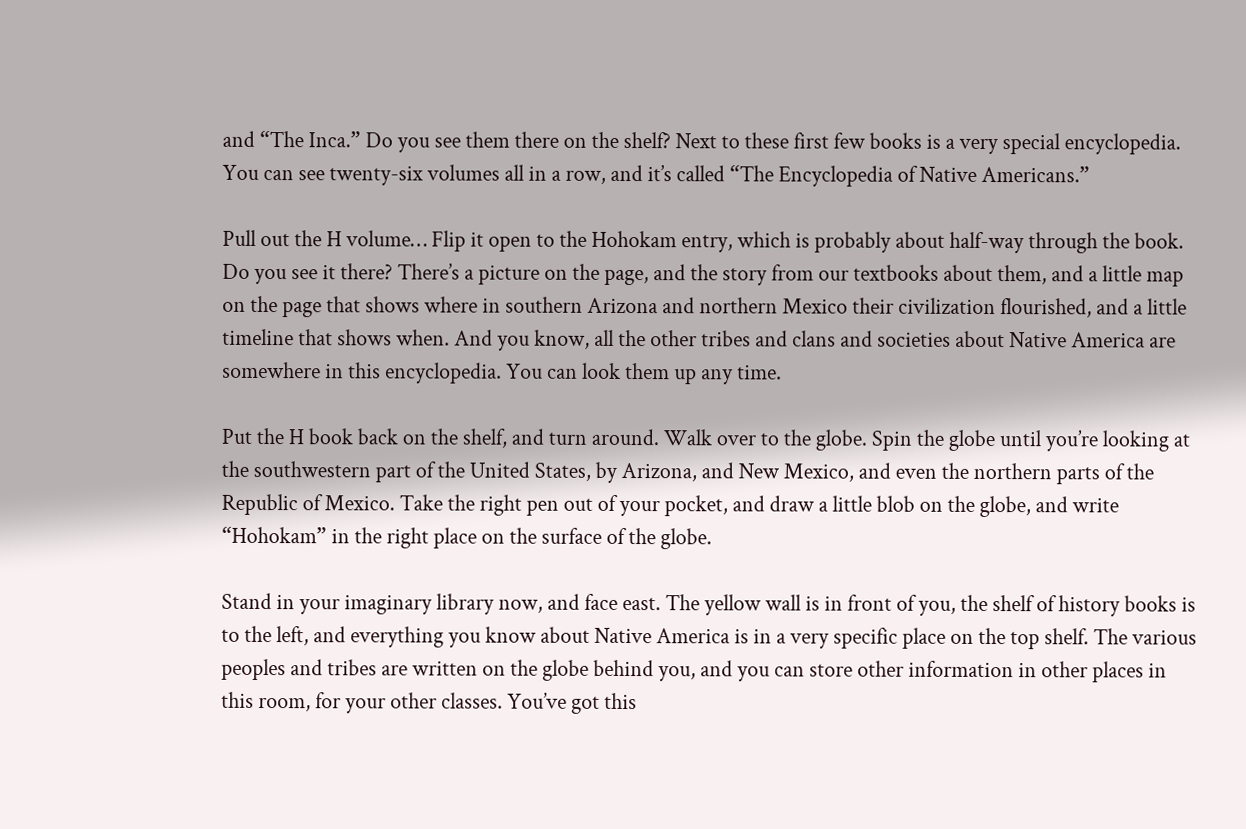and “The Inca.” Do you see them there on the shelf? Next to these first few books is a very special encyclopedia. You can see twenty-six volumes all in a row, and it’s called “The Encyclopedia of Native Americans.”

Pull out the H volume… Flip it open to the Hohokam entry, which is probably about half-way through the book. Do you see it there? There’s a picture on the page, and the story from our textbooks about them, and a little map on the page that shows where in southern Arizona and northern Mexico their civilization flourished, and a little timeline that shows when. And you know, all the other tribes and clans and societies about Native America are somewhere in this encyclopedia. You can look them up any time.

Put the H book back on the shelf, and turn around. Walk over to the globe. Spin the globe until you’re looking at the southwestern part of the United States, by Arizona, and New Mexico, and even the northern parts of the Republic of Mexico. Take the right pen out of your pocket, and draw a little blob on the globe, and write “Hohokam” in the right place on the surface of the globe.

Stand in your imaginary library now, and face east. The yellow wall is in front of you, the shelf of history books is to the left, and everything you know about Native America is in a very specific place on the top shelf. The various peoples and tribes are written on the globe behind you, and you can store other information in other places in this room, for your other classes. You’ve got this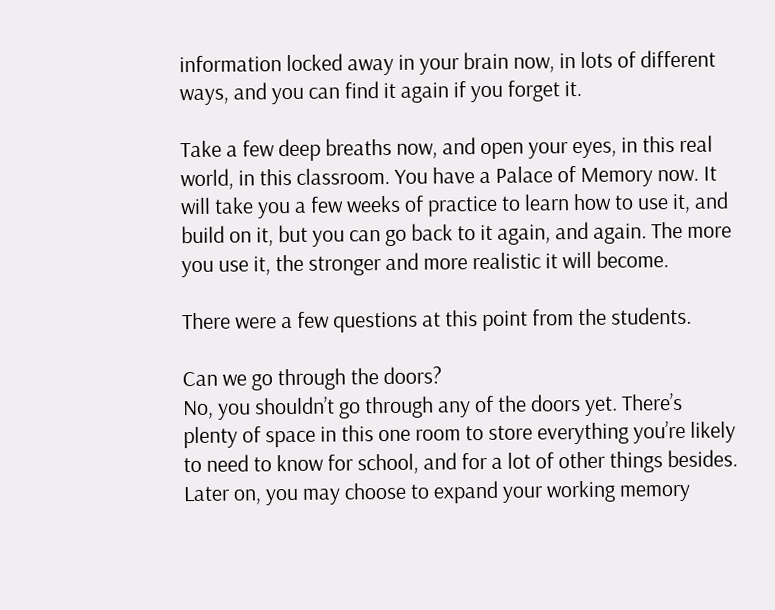information locked away in your brain now, in lots of different ways, and you can find it again if you forget it.

Take a few deep breaths now, and open your eyes, in this real world, in this classroom. You have a Palace of Memory now. It will take you a few weeks of practice to learn how to use it, and build on it, but you can go back to it again, and again. The more you use it, the stronger and more realistic it will become.

There were a few questions at this point from the students.

Can we go through the doors?
No, you shouldn’t go through any of the doors yet. There’s plenty of space in this one room to store everything you’re likely to need to know for school, and for a lot of other things besides. Later on, you may choose to expand your working memory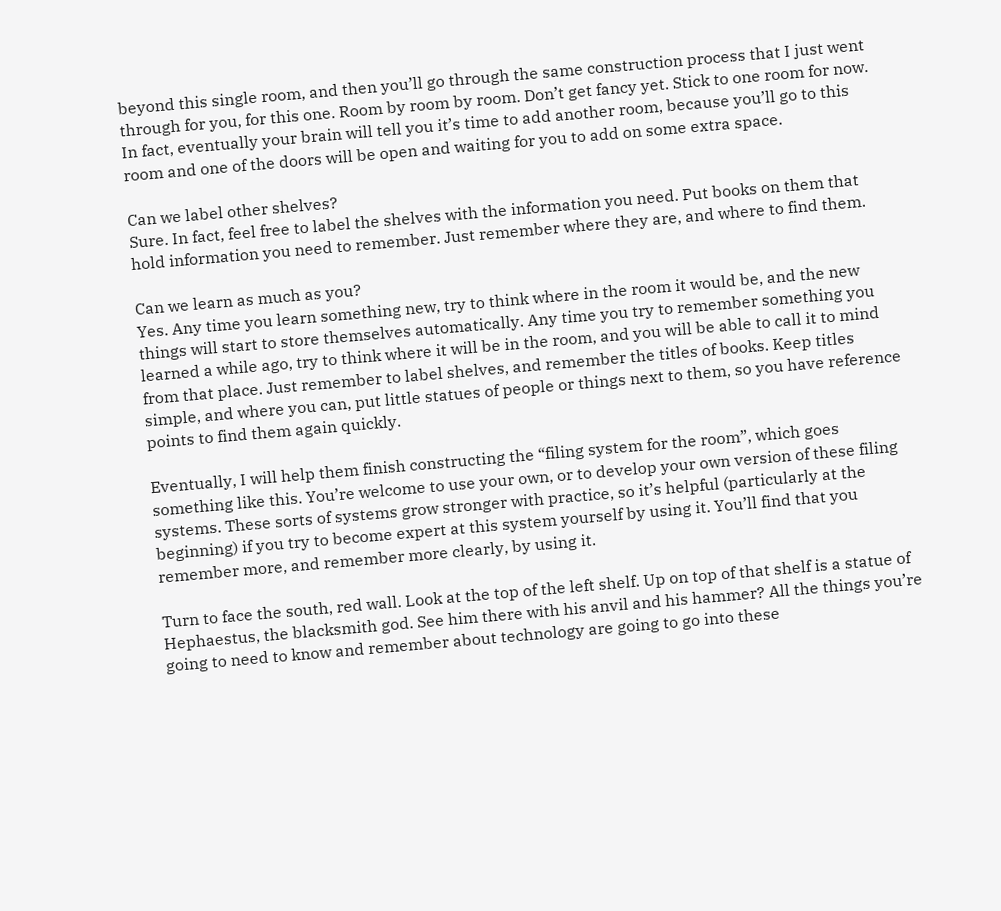beyond this single room, and then you’ll go through the same construction process that I just went through for you, for this one. Room by room by room. Don’t get fancy yet. Stick to one room for now. In fact, eventually your brain will tell you it’s time to add another room, because you’ll go to this room and one of the doors will be open and waiting for you to add on some extra space.

Can we label other shelves?
Sure. In fact, feel free to label the shelves with the information you need. Put books on them that hold information you need to remember. Just remember where they are, and where to find them.

Can we learn as much as you?
Yes. Any time you learn something new, try to think where in the room it would be, and the new things will start to store themselves automatically. Any time you try to remember something you learned a while ago, try to think where it will be in the room, and you will be able to call it to mind from that place. Just remember to label shelves, and remember the titles of books. Keep titles simple, and where you can, put little statues of people or things next to them, so you have reference points to find them again quickly.

Eventually, I will help them finish constructing the “filing system for the room”, which goes something like this. You’re welcome to use your own, or to develop your own version of these filing systems. These sorts of systems grow stronger with practice, so it’s helpful (particularly at the beginning) if you try to become expert at this system yourself by using it. You’ll find that you remember more, and remember more clearly, by using it.

Turn to face the south, red wall. Look at the top of the left shelf. Up on top of that shelf is a statue of Hephaestus, the blacksmith god. See him there with his anvil and his hammer? All the things you’re going to need to know and remember about technology are going to go into these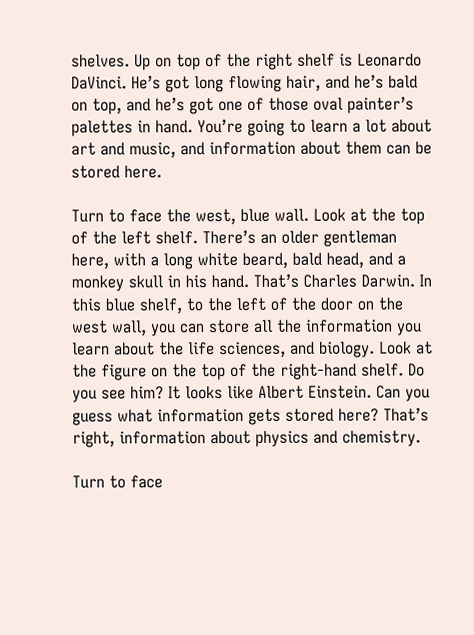shelves. Up on top of the right shelf is Leonardo DaVinci. He’s got long flowing hair, and he’s bald on top, and he’s got one of those oval painter’s palettes in hand. You’re going to learn a lot about art and music, and information about them can be stored here.

Turn to face the west, blue wall. Look at the top of the left shelf. There’s an older gentleman here, with a long white beard, bald head, and a monkey skull in his hand. That’s Charles Darwin. In this blue shelf, to the left of the door on the west wall, you can store all the information you learn about the life sciences, and biology. Look at the figure on the top of the right-hand shelf. Do you see him? It looks like Albert Einstein. Can you guess what information gets stored here? That’s right, information about physics and chemistry.

Turn to face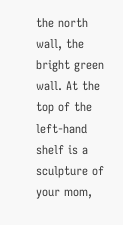the north wall, the bright green wall. At the top of the left-hand shelf is a sculpture of your mom,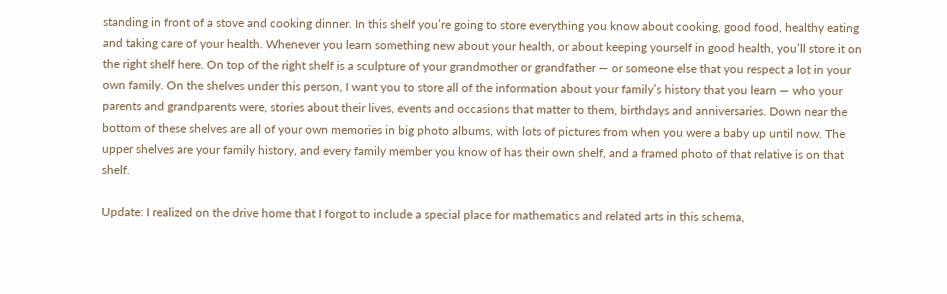standing in front of a stove and cooking dinner. In this shelf you’re going to store everything you know about cooking, good food, healthy eating and taking care of your health. Whenever you learn something new about your health, or about keeping yourself in good health, you’ll store it on the right shelf here. On top of the right shelf is a sculpture of your grandmother or grandfather — or someone else that you respect a lot in your own family. On the shelves under this person, I want you to store all of the information about your family’s history that you learn — who your parents and grandparents were, stories about their lives, events and occasions that matter to them, birthdays and anniversaries. Down near the bottom of these shelves are all of your own memories in big photo albums, with lots of pictures from when you were a baby up until now. The upper shelves are your family history, and every family member you know of has their own shelf, and a framed photo of that relative is on that shelf.

Update: I realized on the drive home that I forgot to include a special place for mathematics and related arts in this schema,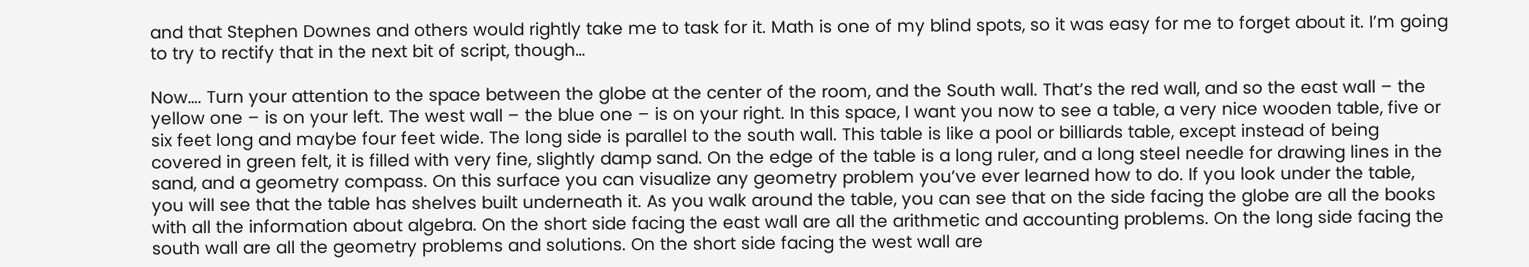and that Stephen Downes and others would rightly take me to task for it. Math is one of my blind spots, so it was easy for me to forget about it. I’m going to try to rectify that in the next bit of script, though…

Now…. Turn your attention to the space between the globe at the center of the room, and the South wall. That’s the red wall, and so the east wall – the yellow one – is on your left. The west wall – the blue one – is on your right. In this space, I want you now to see a table, a very nice wooden table, five or six feet long and maybe four feet wide. The long side is parallel to the south wall. This table is like a pool or billiards table, except instead of being covered in green felt, it is filled with very fine, slightly damp sand. On the edge of the table is a long ruler, and a long steel needle for drawing lines in the sand, and a geometry compass. On this surface you can visualize any geometry problem you’ve ever learned how to do. If you look under the table, you will see that the table has shelves built underneath it. As you walk around the table, you can see that on the side facing the globe are all the books with all the information about algebra. On the short side facing the east wall are all the arithmetic and accounting problems. On the long side facing the south wall are all the geometry problems and solutions. On the short side facing the west wall are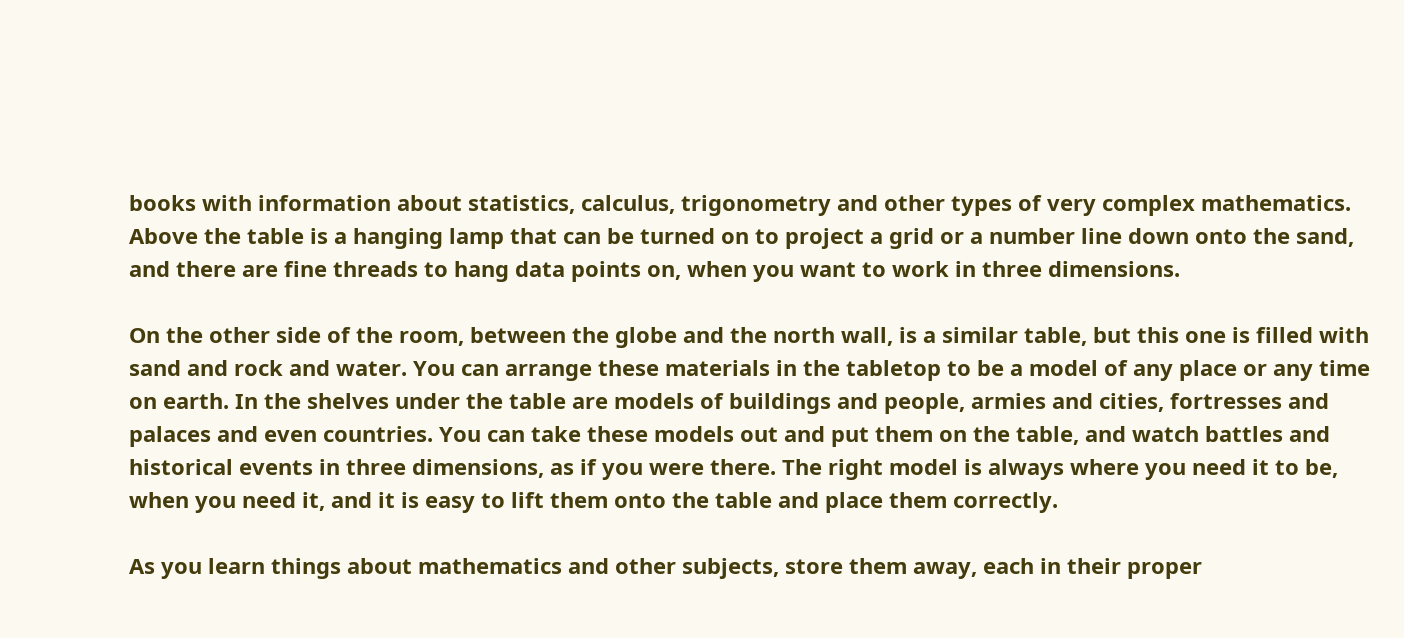books with information about statistics, calculus, trigonometry and other types of very complex mathematics. Above the table is a hanging lamp that can be turned on to project a grid or a number line down onto the sand, and there are fine threads to hang data points on, when you want to work in three dimensions.

On the other side of the room, between the globe and the north wall, is a similar table, but this one is filled with sand and rock and water. You can arrange these materials in the tabletop to be a model of any place or any time on earth. In the shelves under the table are models of buildings and people, armies and cities, fortresses and palaces and even countries. You can take these models out and put them on the table, and watch battles and historical events in three dimensions, as if you were there. The right model is always where you need it to be, when you need it, and it is easy to lift them onto the table and place them correctly.

As you learn things about mathematics and other subjects, store them away, each in their proper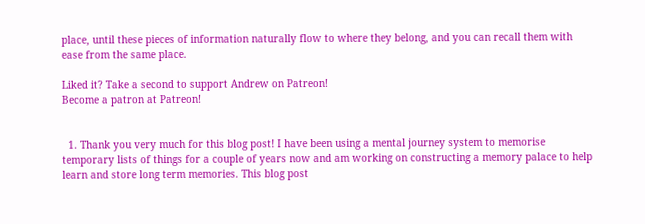place, until these pieces of information naturally flow to where they belong, and you can recall them with ease from the same place.

Liked it? Take a second to support Andrew on Patreon!
Become a patron at Patreon!


  1. Thank you very much for this blog post! I have been using a mental journey system to memorise temporary lists of things for a couple of years now and am working on constructing a memory palace to help learn and store long term memories. This blog post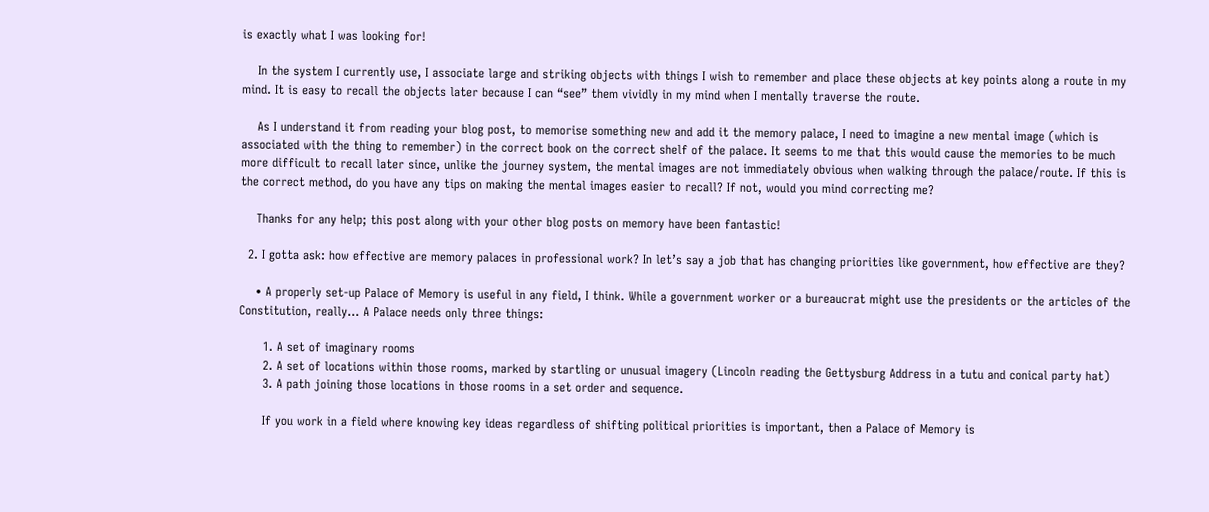is exactly what I was looking for!

    In the system I currently use, I associate large and striking objects with things I wish to remember and place these objects at key points along a route in my mind. It is easy to recall the objects later because I can “see” them vividly in my mind when I mentally traverse the route.

    As I understand it from reading your blog post, to memorise something new and add it the memory palace, I need to imagine a new mental image (which is associated with the thing to remember) in the correct book on the correct shelf of the palace. It seems to me that this would cause the memories to be much more difficult to recall later since, unlike the journey system, the mental images are not immediately obvious when walking through the palace/route. If this is the correct method, do you have any tips on making the mental images easier to recall? If not, would you mind correcting me?

    Thanks for any help; this post along with your other blog posts on memory have been fantastic!

  2. I gotta ask: how effective are memory palaces in professional work? In let’s say a job that has changing priorities like government, how effective are they?

    • A properly set-up Palace of Memory is useful in any field, I think. While a government worker or a bureaucrat might use the presidents or the articles of the Constitution, really… A Palace needs only three things:

      1. A set of imaginary rooms
      2. A set of locations within those rooms, marked by startling or unusual imagery (Lincoln reading the Gettysburg Address in a tutu and conical party hat)
      3. A path joining those locations in those rooms in a set order and sequence.

      If you work in a field where knowing key ideas regardless of shifting political priorities is important, then a Palace of Memory is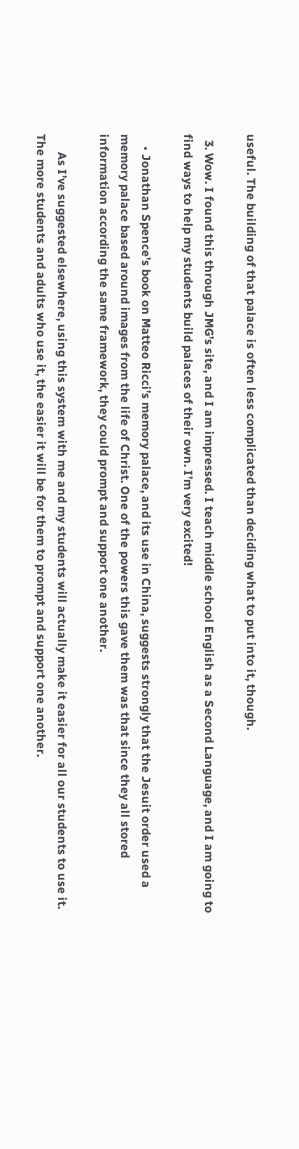useful. The building of that palace is often less complicated than deciding what to put into it, though.

  3. Wow. I found this through JMG’s site, and I am impressed. I teach middle school English as a Second Language, and I am going to find ways to help my students build palaces of their own. I’m very excited!

    • Jonathan Spence’s book on Matteo Ricci’s memory palace, and its use in China, suggests strongly that the Jesuit order used a memory palace based around images from the life of Christ. One of the powers this gave them was that since they all stored information according the same framework, they could prompt and support one another.

      As I’ve suggested elsewhere, using this system with me and my students will actually make it easier for all our students to use it. The more students and adults who use it, the easier it will be for them to prompt and support one another.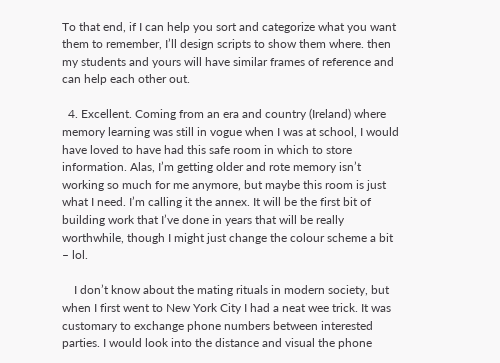To that end, if I can help you sort and categorize what you want them to remember, I’ll design scripts to show them where. then my students and yours will have similar frames of reference and can help each other out.

  4. Excellent. Coming from an era and country (Ireland) where memory learning was still in vogue when I was at school, I would have loved to have had this safe room in which to store information. Alas, I’m getting older and rote memory isn’t working so much for me anymore, but maybe this room is just what I need. I’m calling it the annex. It will be the first bit of building work that I’ve done in years that will be really worthwhile, though I might just change the colour scheme a bit – lol.

    I don’t know about the mating rituals in modern society, but when I first went to New York City I had a neat wee trick. It was customary to exchange phone numbers between interested parties. I would look into the distance and visual the phone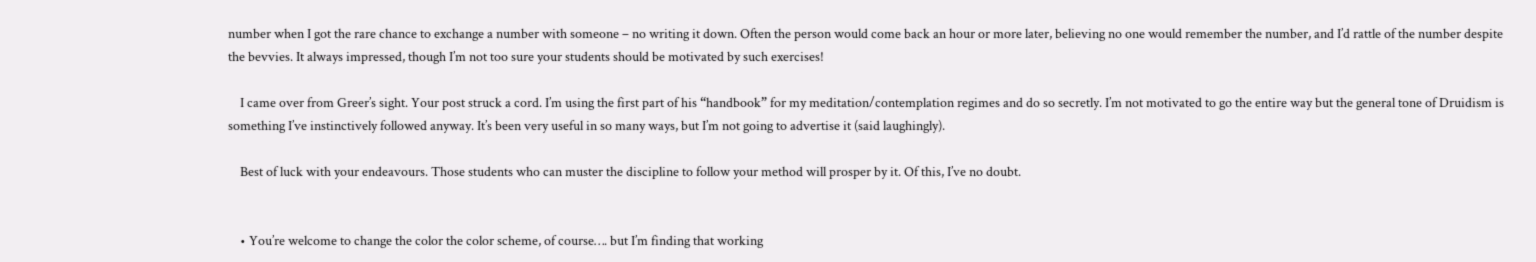number when I got the rare chance to exchange a number with someone – no writing it down. Often the person would come back an hour or more later, believing no one would remember the number, and I’d rattle of the number despite the bevvies. It always impressed, though I’m not too sure your students should be motivated by such exercises!

    I came over from Greer’s sight. Your post struck a cord. I’m using the first part of his “handbook” for my meditation/contemplation regimes and do so secretly. I’m not motivated to go the entire way but the general tone of Druidism is something I’ve instinctively followed anyway. It’s been very useful in so many ways, but I’m not going to advertise it (said laughingly).

    Best of luck with your endeavours. Those students who can muster the discipline to follow your method will prosper by it. Of this, I’ve no doubt.


    • You’re welcome to change the color the color scheme, of course…. but I’m finding that working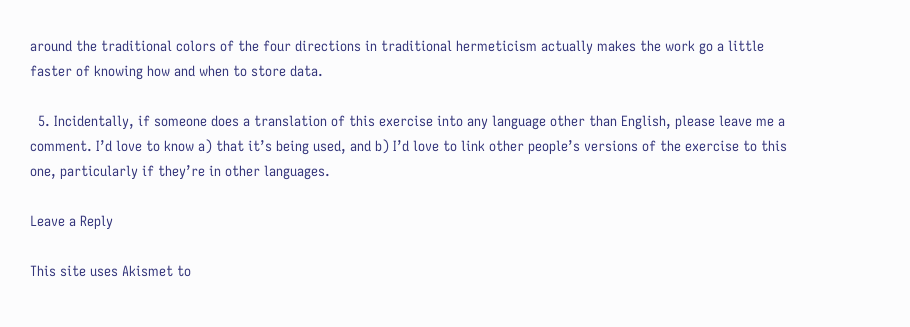around the traditional colors of the four directions in traditional hermeticism actually makes the work go a little faster of knowing how and when to store data.

  5. Incidentally, if someone does a translation of this exercise into any language other than English, please leave me a comment. I’d love to know a) that it’s being used, and b) I’d love to link other people’s versions of the exercise to this one, particularly if they’re in other languages.

Leave a Reply

This site uses Akismet to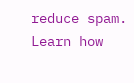reduce spam. Learn how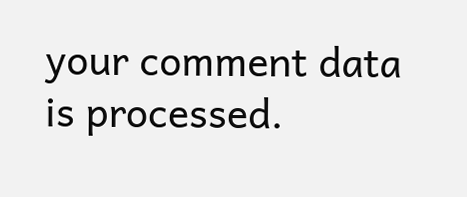your comment data is processed.